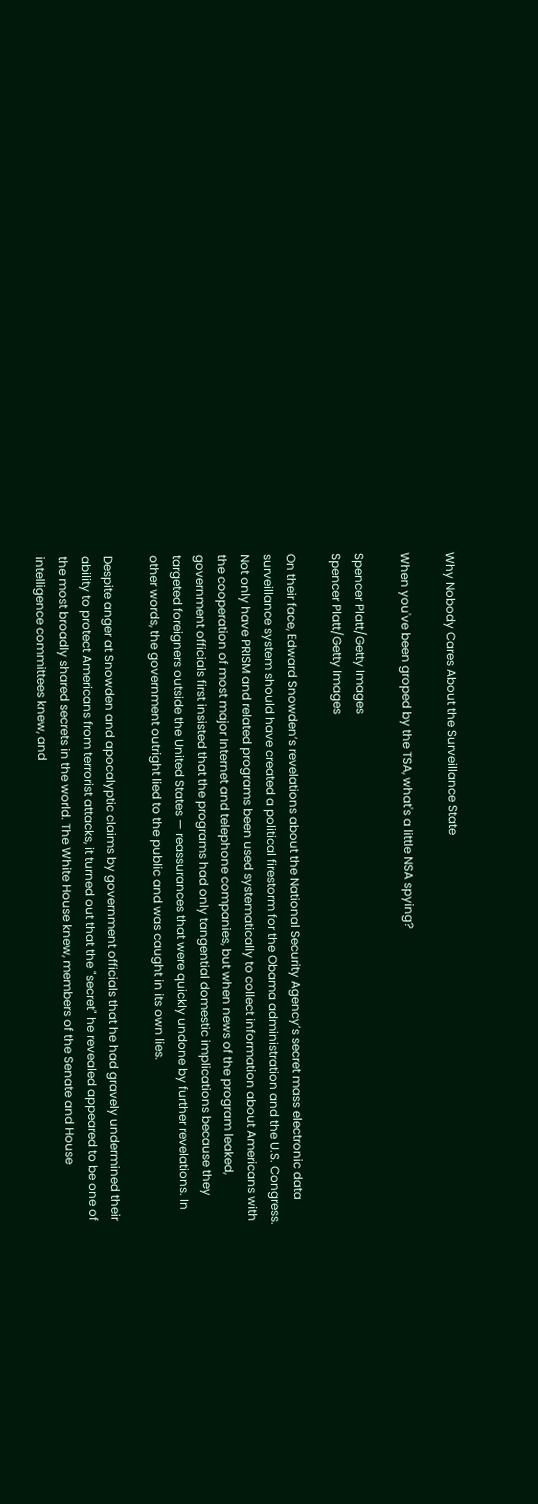Why Nobody Cares About the Surveillance State

When you've been groped by the TSA, what's a little NSA spying?

Spencer Platt/Getty Images
Spencer Platt/Getty Images

On their face, Edward Snowden’s revelations about the National Security Agency’s secret mass electronic data surveillance system should have created a political firestorm for the Obama administration and the U.S. Congress. Not only have PRISM and related programs been used systematically to collect information about Americans with the cooperation of most major Internet and telephone companies, but when news of the program leaked, government officials first insisted that the programs had only tangential domestic implications because they targeted foreigners outside the United States — reassurances that were quickly undone by further revelations. In other words, the government outright lied to the public and was caught in its own lies.

Despite anger at Snowden and apocalyptic claims by government officials that he had gravely undermined their ability to protect Americans from terrorist attacks, it turned out that the "secret" he revealed appeared to be one of the most broadly shared secrets in the world. The White House knew, members of the Senate and House intelligence committees knew, and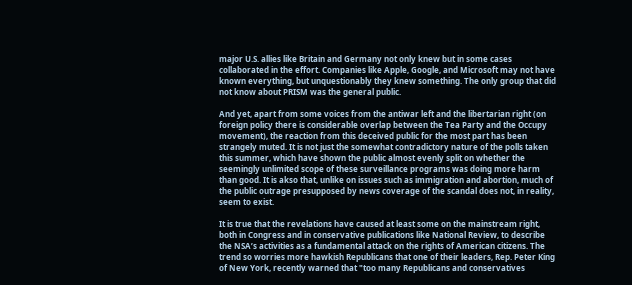major U.S. allies like Britain and Germany not only knew but in some cases collaborated in the effort. Companies like Apple, Google, and Microsoft may not have known everything, but unquestionably they knew something. The only group that did not know about PRISM was the general public.

And yet, apart from some voices from the antiwar left and the libertarian right (on foreign policy there is considerable overlap between the Tea Party and the Occupy movement), the reaction from this deceived public for the most part has been strangely muted. It is not just the somewhat contradictory nature of the polls taken this summer, which have shown the public almost evenly split on whether the seemingly unlimited scope of these surveillance programs was doing more harm than good. It is akso that, unlike on issues such as immigration and abortion, much of the public outrage presupposed by news coverage of the scandal does not, in reality, seem to exist.

It is true that the revelations have caused at least some on the mainstream right, both in Congress and in conservative publications like National Review, to describe the NSA’s activities as a fundamental attack on the rights of American citizens. The trend so worries more hawkish Republicans that one of their leaders, Rep. Peter King of New York, recently warned that "too many Republicans and conservatives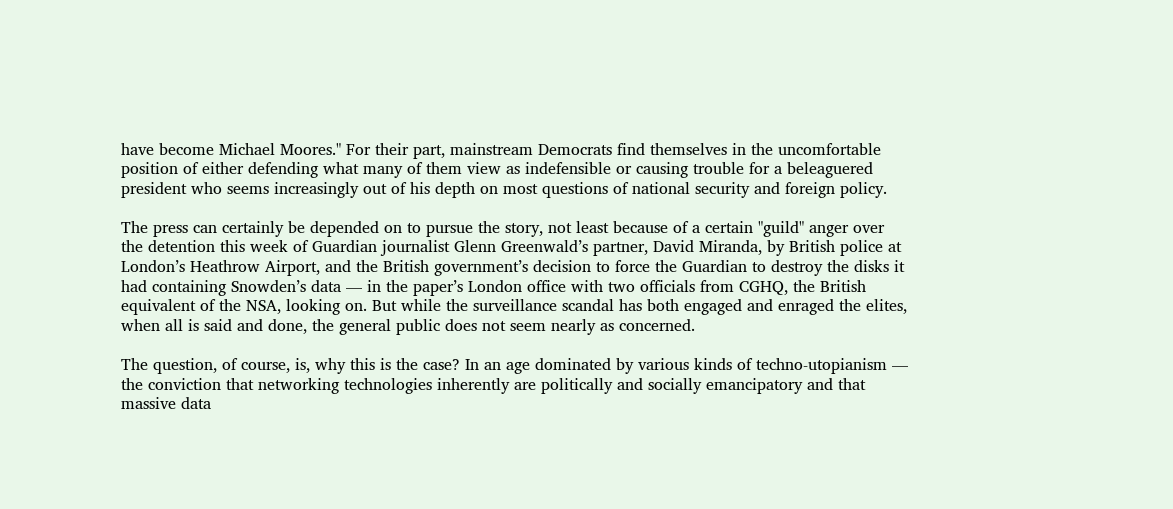have become Michael Moores." For their part, mainstream Democrats find themselves in the uncomfortable position of either defending what many of them view as indefensible or causing trouble for a beleaguered president who seems increasingly out of his depth on most questions of national security and foreign policy.

The press can certainly be depended on to pursue the story, not least because of a certain "guild" anger over the detention this week of Guardian journalist Glenn Greenwald’s partner, David Miranda, by British police at London’s Heathrow Airport, and the British government’s decision to force the Guardian to destroy the disks it had containing Snowden’s data — in the paper’s London office with two officials from CGHQ, the British equivalent of the NSA, looking on. But while the surveillance scandal has both engaged and enraged the elites, when all is said and done, the general public does not seem nearly as concerned.

The question, of course, is, why this is the case? In an age dominated by various kinds of techno-utopianism — the conviction that networking technologies inherently are politically and socially emancipatory and that massive data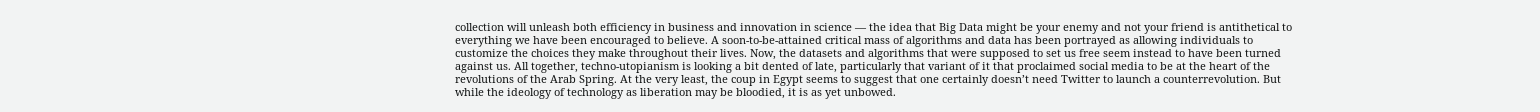collection will unleash both efficiency in business and innovation in science — the idea that Big Data might be your enemy and not your friend is antithetical to everything we have been encouraged to believe. A soon-to-be-attained critical mass of algorithms and data has been portrayed as allowing individuals to customize the choices they make throughout their lives. Now, the datasets and algorithms that were supposed to set us free seem instead to have been turned against us. All together, techno-utopianism is looking a bit dented of late, particularly that variant of it that proclaimed social media to be at the heart of the revolutions of the Arab Spring. At the very least, the coup in Egypt seems to suggest that one certainly doesn’t need Twitter to launch a counterrevolution. But while the ideology of technology as liberation may be bloodied, it is as yet unbowed.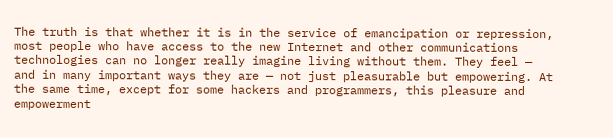The truth is that whether it is in the service of emancipation or repression, most people who have access to the new Internet and other communications technologies can no longer really imagine living without them. They feel — and in many important ways they are — not just pleasurable but empowering. At the same time, except for some hackers and programmers, this pleasure and empowerment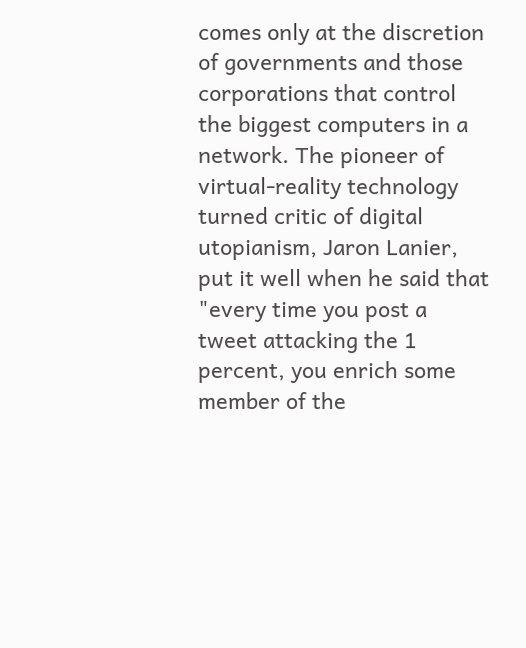comes only at the discretion of governments and those corporations that control the biggest computers in a network. The pioneer of virtual-reality technology turned critic of digital utopianism, Jaron Lanier, put it well when he said that "every time you post a tweet attacking the 1 percent, you enrich some member of the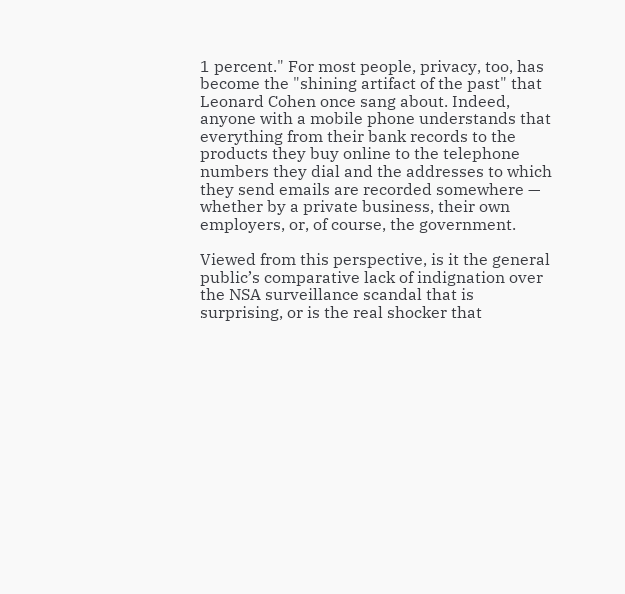1 percent." For most people, privacy, too, has become the "shining artifact of the past" that Leonard Cohen once sang about. Indeed, anyone with a mobile phone understands that everything from their bank records to the products they buy online to the telephone numbers they dial and the addresses to which they send emails are recorded somewhere — whether by a private business, their own employers, or, of course, the government.

Viewed from this perspective, is it the general public’s comparative lack of indignation over the NSA surveillance scandal that is surprising, or is the real shocker that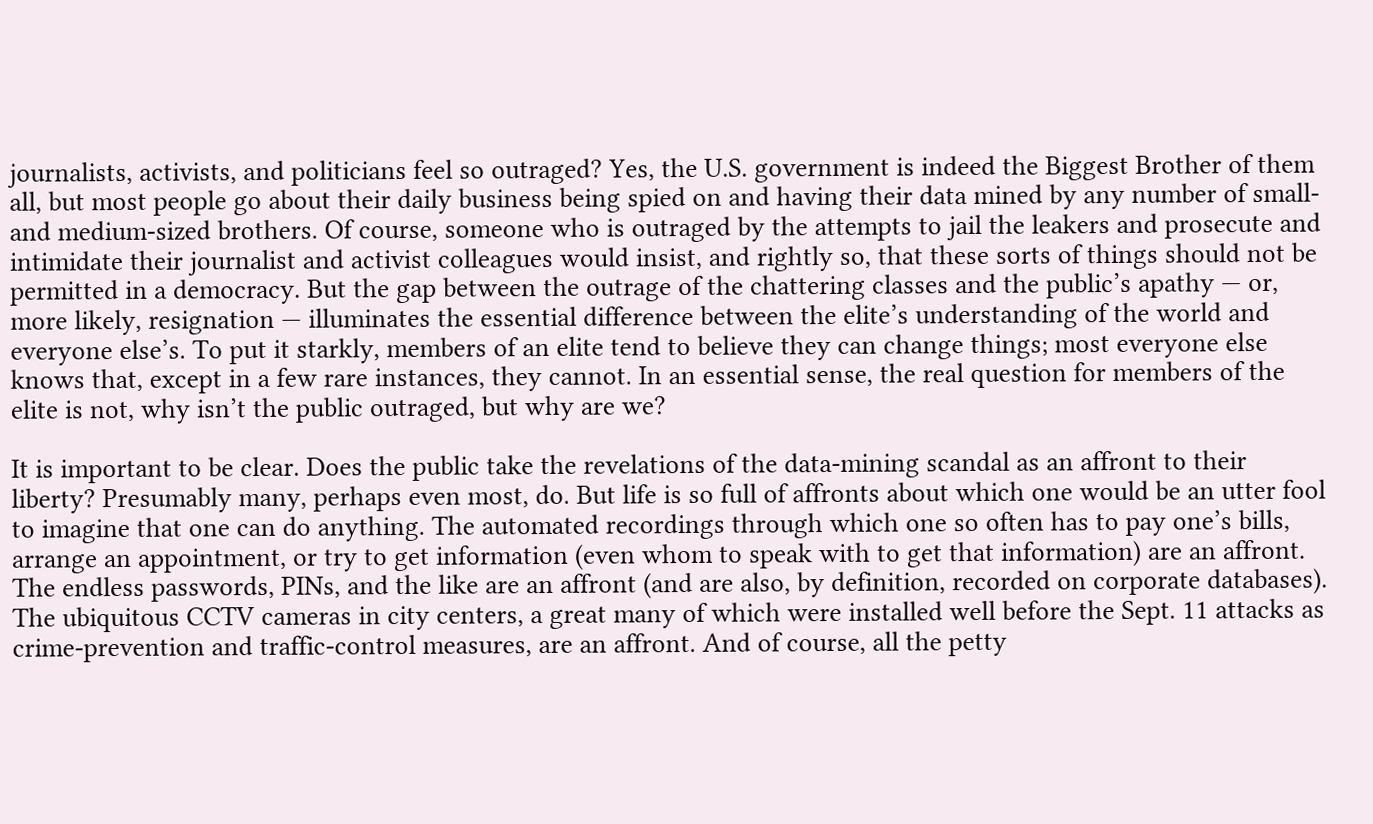journalists, activists, and politicians feel so outraged? Yes, the U.S. government is indeed the Biggest Brother of them all, but most people go about their daily business being spied on and having their data mined by any number of small- and medium-sized brothers. Of course, someone who is outraged by the attempts to jail the leakers and prosecute and intimidate their journalist and activist colleagues would insist, and rightly so, that these sorts of things should not be permitted in a democracy. But the gap between the outrage of the chattering classes and the public’s apathy — or, more likely, resignation — illuminates the essential difference between the elite’s understanding of the world and everyone else’s. To put it starkly, members of an elite tend to believe they can change things; most everyone else knows that, except in a few rare instances, they cannot. In an essential sense, the real question for members of the elite is not, why isn’t the public outraged, but why are we?

It is important to be clear. Does the public take the revelations of the data-mining scandal as an affront to their liberty? Presumably many, perhaps even most, do. But life is so full of affronts about which one would be an utter fool to imagine that one can do anything. The automated recordings through which one so often has to pay one’s bills, arrange an appointment, or try to get information (even whom to speak with to get that information) are an affront. The endless passwords, PINs, and the like are an affront (and are also, by definition, recorded on corporate databases). The ubiquitous CCTV cameras in city centers, a great many of which were installed well before the Sept. 11 attacks as crime-prevention and traffic-control measures, are an affront. And of course, all the petty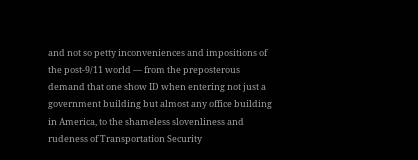and not so petty inconveniences and impositions of the post-9/11 world — from the preposterous demand that one show ID when entering not just a government building but almost any office building in America, to the shameless slovenliness and rudeness of Transportation Security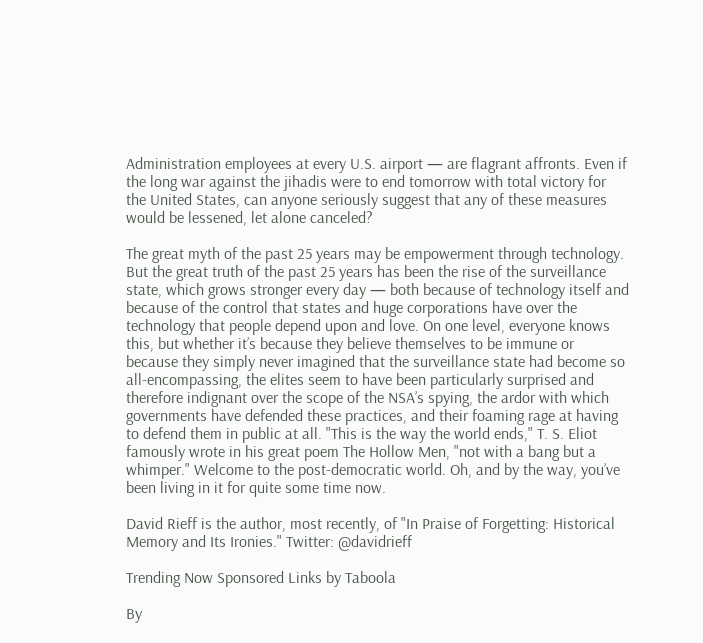Administration employees at every U.S. airport — are flagrant affronts. Even if the long war against the jihadis were to end tomorrow with total victory for the United States, can anyone seriously suggest that any of these measures would be lessened, let alone canceled?

The great myth of the past 25 years may be empowerment through technology. But the great truth of the past 25 years has been the rise of the surveillance state, which grows stronger every day — both because of technology itself and because of the control that states and huge corporations have over the technology that people depend upon and love. On one level, everyone knows this, but whether it’s because they believe themselves to be immune or because they simply never imagined that the surveillance state had become so all-encompassing, the elites seem to have been particularly surprised and therefore indignant over the scope of the NSA’s spying, the ardor with which governments have defended these practices, and their foaming rage at having to defend them in public at all. "This is the way the world ends," T. S. Eliot famously wrote in his great poem The Hollow Men, "not with a bang but a whimper." Welcome to the post-democratic world. Oh, and by the way, you’ve been living in it for quite some time now.

David Rieff is the author, most recently, of "In Praise of Forgetting: Historical Memory and Its Ironies." Twitter: @davidrieff

Trending Now Sponsored Links by Taboola

By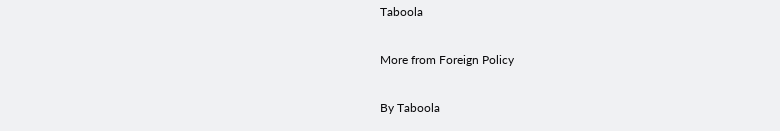Taboola

More from Foreign Policy

By Taboola